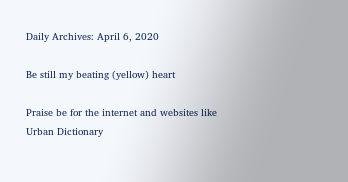Daily Archives: April 6, 2020

Be still my beating (yellow) heart

Praise be for the internet and websites like Urban Dictionary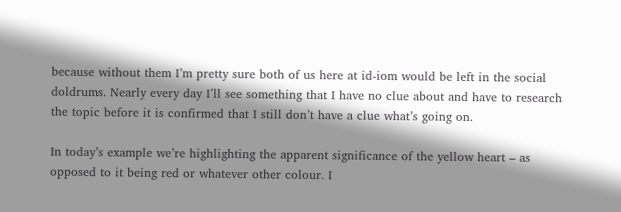because without them I’m pretty sure both of us here at id-iom would be left in the social doldrums. Nearly every day I’ll see something that I have no clue about and have to research the topic before it is confirmed that I still don’t have a clue what’s going on.

In today’s example we’re highlighting the apparent significance of the yellow heart – as opposed to it being red or whatever other colour. I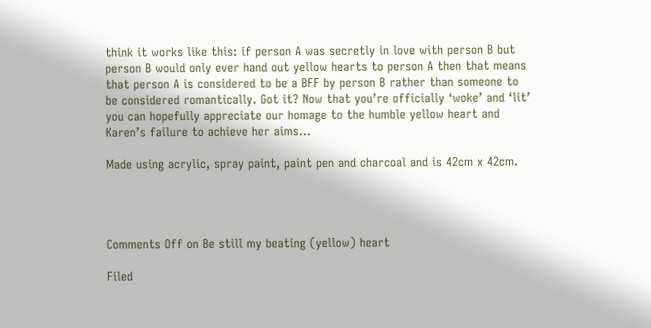think it works like this: if person A was secretly in love with person B but person B would only ever hand out yellow hearts to person A then that means that person A is considered to be a BFF by person B rather than someone to be considered romantically. Got it? Now that you’re officially ‘woke’ and ‘lit’ you can hopefully appreciate our homage to the humble yellow heart and Karen’s failure to achieve her aims…

Made using acrylic, spray paint, paint pen and charcoal and is 42cm x 42cm.




Comments Off on Be still my beating (yellow) heart

Filed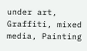under art, Graffiti, mixed media, Painting